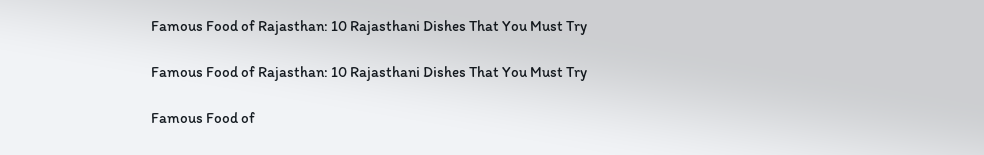Famous Food of Rajasthan: 10 Rajasthani Dishes That You Must Try

Famous Food of Rajasthan: 10 Rajasthani Dishes That You Must Try

Famous Food of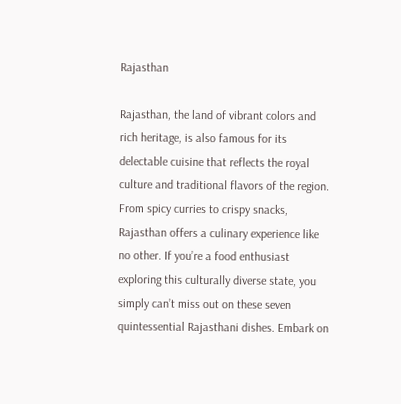Rajasthan

Rajasthan, the land of vibrant colors and rich heritage, is also famous for its delectable cuisine that reflects the royal culture and traditional flavors of the region. From spicy curries to crispy snacks, Rajasthan offers a culinary experience like no other. If you’re a food enthusiast exploring this culturally diverse state, you simply can’t miss out on these seven quintessential Rajasthani dishes. Embark on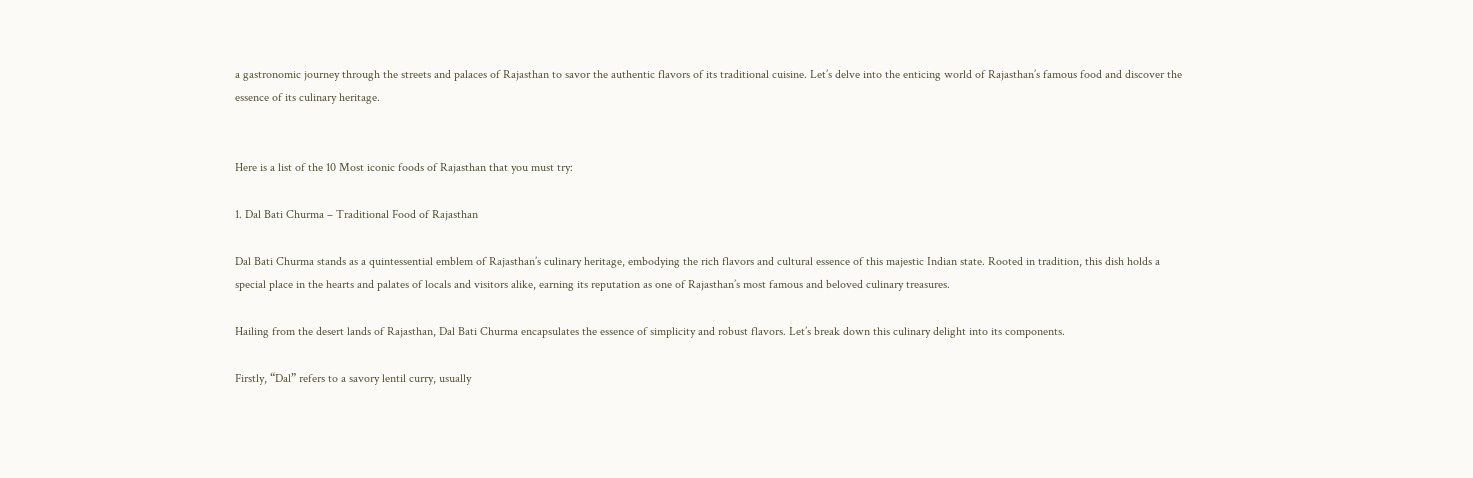a gastronomic journey through the streets and palaces of Rajasthan to savor the authentic flavors of its traditional cuisine. Let’s delve into the enticing world of Rajasthan’s famous food and discover the essence of its culinary heritage.


Here is a list of the 10 Most iconic foods of Rajasthan that you must try:

1. Dal Bati Churma – Traditional Food of Rajasthan

Dal Bati Churma stands as a quintessential emblem of Rajasthan’s culinary heritage, embodying the rich flavors and cultural essence of this majestic Indian state. Rooted in tradition, this dish holds a special place in the hearts and palates of locals and visitors alike, earning its reputation as one of Rajasthan’s most famous and beloved culinary treasures.

Hailing from the desert lands of Rajasthan, Dal Bati Churma encapsulates the essence of simplicity and robust flavors. Let’s break down this culinary delight into its components.

Firstly, “Dal” refers to a savory lentil curry, usually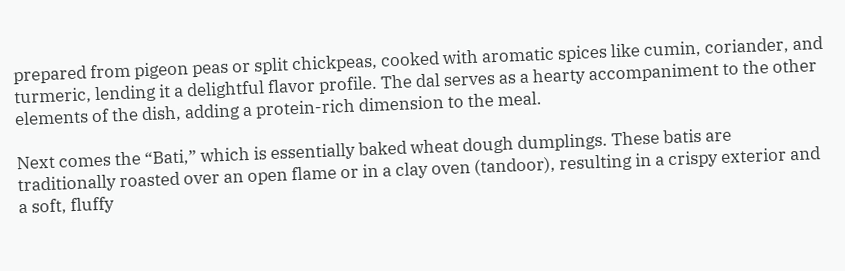prepared from pigeon peas or split chickpeas, cooked with aromatic spices like cumin, coriander, and turmeric, lending it a delightful flavor profile. The dal serves as a hearty accompaniment to the other elements of the dish, adding a protein-rich dimension to the meal.

Next comes the “Bati,” which is essentially baked wheat dough dumplings. These batis are traditionally roasted over an open flame or in a clay oven (tandoor), resulting in a crispy exterior and a soft, fluffy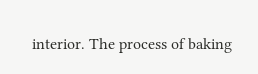interior. The process of baking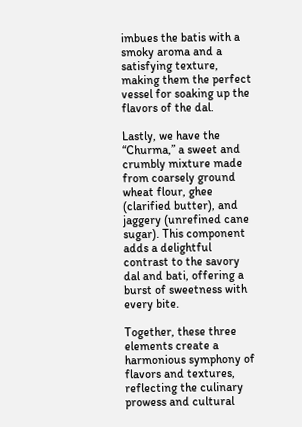imbues the batis with a smoky aroma and a satisfying texture, making them the perfect vessel for soaking up the flavors of the dal.

Lastly, we have the “Churma,” a sweet and crumbly mixture made from coarsely ground wheat flour, ghee (clarified butter), and jaggery (unrefined cane sugar). This component adds a delightful contrast to the savory dal and bati, offering a burst of sweetness with every bite.

Together, these three elements create a harmonious symphony of flavors and textures, reflecting the culinary prowess and cultural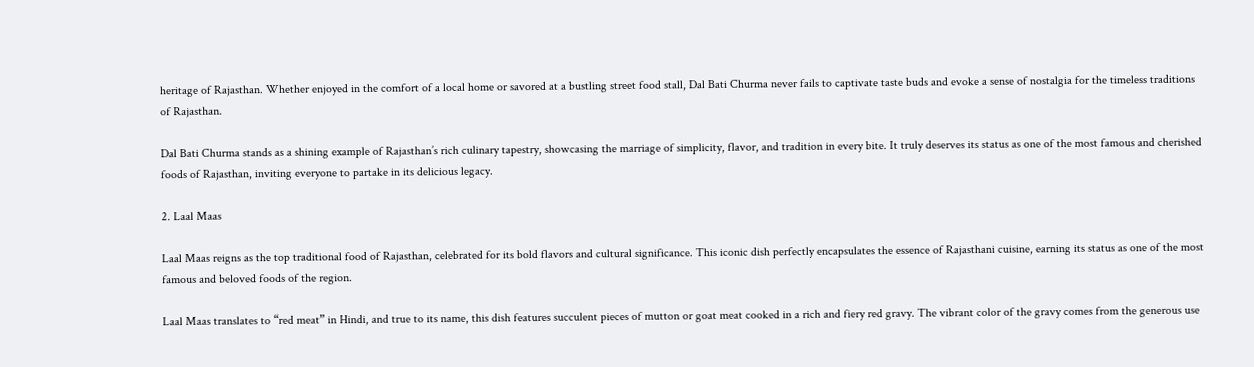heritage of Rajasthan. Whether enjoyed in the comfort of a local home or savored at a bustling street food stall, Dal Bati Churma never fails to captivate taste buds and evoke a sense of nostalgia for the timeless traditions of Rajasthan.

Dal Bati Churma stands as a shining example of Rajasthan’s rich culinary tapestry, showcasing the marriage of simplicity, flavor, and tradition in every bite. It truly deserves its status as one of the most famous and cherished foods of Rajasthan, inviting everyone to partake in its delicious legacy.

2. Laal Maas

Laal Maas reigns as the top traditional food of Rajasthan, celebrated for its bold flavors and cultural significance. This iconic dish perfectly encapsulates the essence of Rajasthani cuisine, earning its status as one of the most famous and beloved foods of the region.

Laal Maas translates to “red meat” in Hindi, and true to its name, this dish features succulent pieces of mutton or goat meat cooked in a rich and fiery red gravy. The vibrant color of the gravy comes from the generous use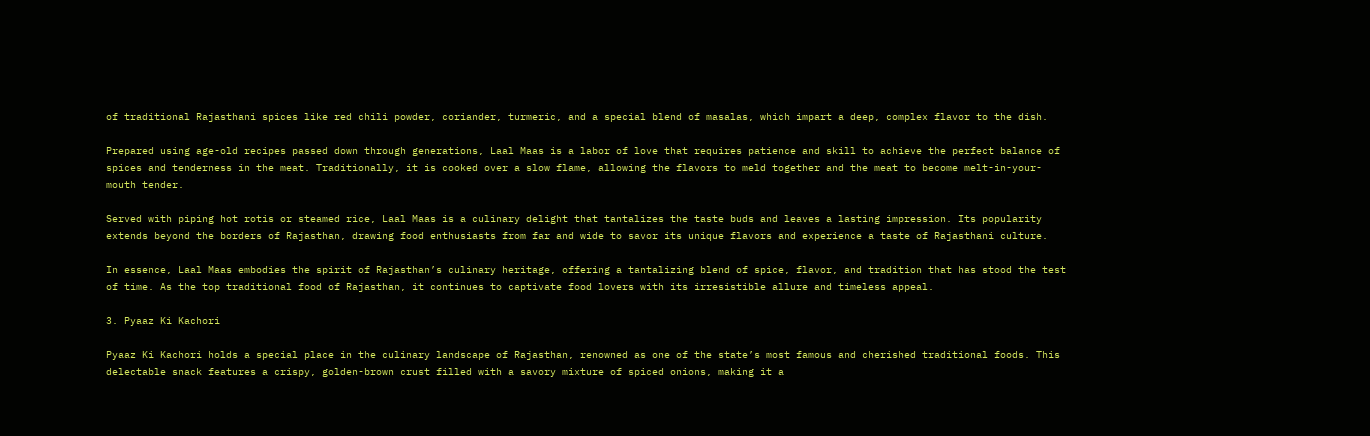of traditional Rajasthani spices like red chili powder, coriander, turmeric, and a special blend of masalas, which impart a deep, complex flavor to the dish.

Prepared using age-old recipes passed down through generations, Laal Maas is a labor of love that requires patience and skill to achieve the perfect balance of spices and tenderness in the meat. Traditionally, it is cooked over a slow flame, allowing the flavors to meld together and the meat to become melt-in-your-mouth tender.

Served with piping hot rotis or steamed rice, Laal Maas is a culinary delight that tantalizes the taste buds and leaves a lasting impression. Its popularity extends beyond the borders of Rajasthan, drawing food enthusiasts from far and wide to savor its unique flavors and experience a taste of Rajasthani culture.

In essence, Laal Maas embodies the spirit of Rajasthan’s culinary heritage, offering a tantalizing blend of spice, flavor, and tradition that has stood the test of time. As the top traditional food of Rajasthan, it continues to captivate food lovers with its irresistible allure and timeless appeal.

3. Pyaaz Ki Kachori

Pyaaz Ki Kachori holds a special place in the culinary landscape of Rajasthan, renowned as one of the state’s most famous and cherished traditional foods. This delectable snack features a crispy, golden-brown crust filled with a savory mixture of spiced onions, making it a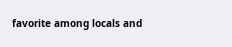favorite among locals and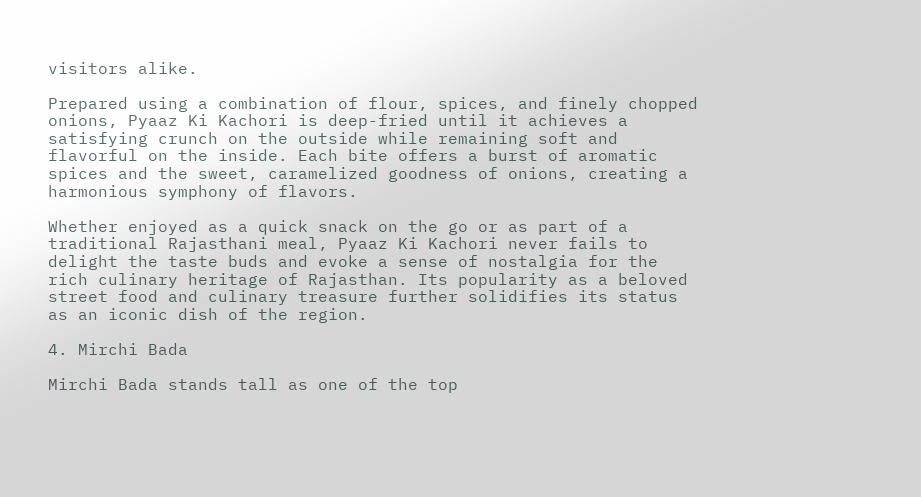visitors alike.

Prepared using a combination of flour, spices, and finely chopped onions, Pyaaz Ki Kachori is deep-fried until it achieves a satisfying crunch on the outside while remaining soft and flavorful on the inside. Each bite offers a burst of aromatic spices and the sweet, caramelized goodness of onions, creating a harmonious symphony of flavors.

Whether enjoyed as a quick snack on the go or as part of a traditional Rajasthani meal, Pyaaz Ki Kachori never fails to delight the taste buds and evoke a sense of nostalgia for the rich culinary heritage of Rajasthan. Its popularity as a beloved street food and culinary treasure further solidifies its status as an iconic dish of the region.

4. Mirchi Bada

Mirchi Bada stands tall as one of the top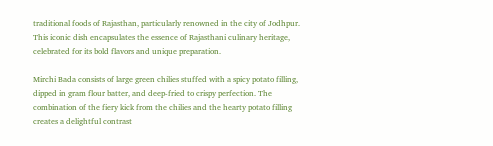traditional foods of Rajasthan, particularly renowned in the city of Jodhpur. This iconic dish encapsulates the essence of Rajasthani culinary heritage, celebrated for its bold flavors and unique preparation.

Mirchi Bada consists of large green chilies stuffed with a spicy potato filling, dipped in gram flour batter, and deep-fried to crispy perfection. The combination of the fiery kick from the chilies and the hearty potato filling creates a delightful contrast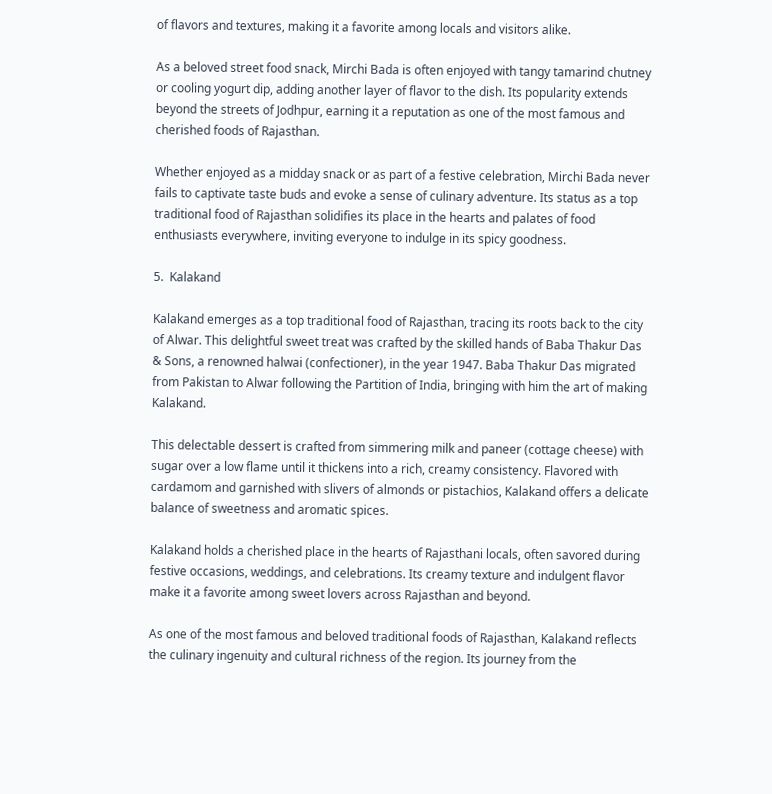of flavors and textures, making it a favorite among locals and visitors alike.

As a beloved street food snack, Mirchi Bada is often enjoyed with tangy tamarind chutney or cooling yogurt dip, adding another layer of flavor to the dish. Its popularity extends beyond the streets of Jodhpur, earning it a reputation as one of the most famous and cherished foods of Rajasthan.

Whether enjoyed as a midday snack or as part of a festive celebration, Mirchi Bada never fails to captivate taste buds and evoke a sense of culinary adventure. Its status as a top traditional food of Rajasthan solidifies its place in the hearts and palates of food enthusiasts everywhere, inviting everyone to indulge in its spicy goodness.

5.  Kalakand

Kalakand emerges as a top traditional food of Rajasthan, tracing its roots back to the city of Alwar. This delightful sweet treat was crafted by the skilled hands of Baba Thakur Das & Sons, a renowned halwai (confectioner), in the year 1947. Baba Thakur Das migrated from Pakistan to Alwar following the Partition of India, bringing with him the art of making Kalakand.

This delectable dessert is crafted from simmering milk and paneer (cottage cheese) with sugar over a low flame until it thickens into a rich, creamy consistency. Flavored with cardamom and garnished with slivers of almonds or pistachios, Kalakand offers a delicate balance of sweetness and aromatic spices.

Kalakand holds a cherished place in the hearts of Rajasthani locals, often savored during festive occasions, weddings, and celebrations. Its creamy texture and indulgent flavor make it a favorite among sweet lovers across Rajasthan and beyond.

As one of the most famous and beloved traditional foods of Rajasthan, Kalakand reflects the culinary ingenuity and cultural richness of the region. Its journey from the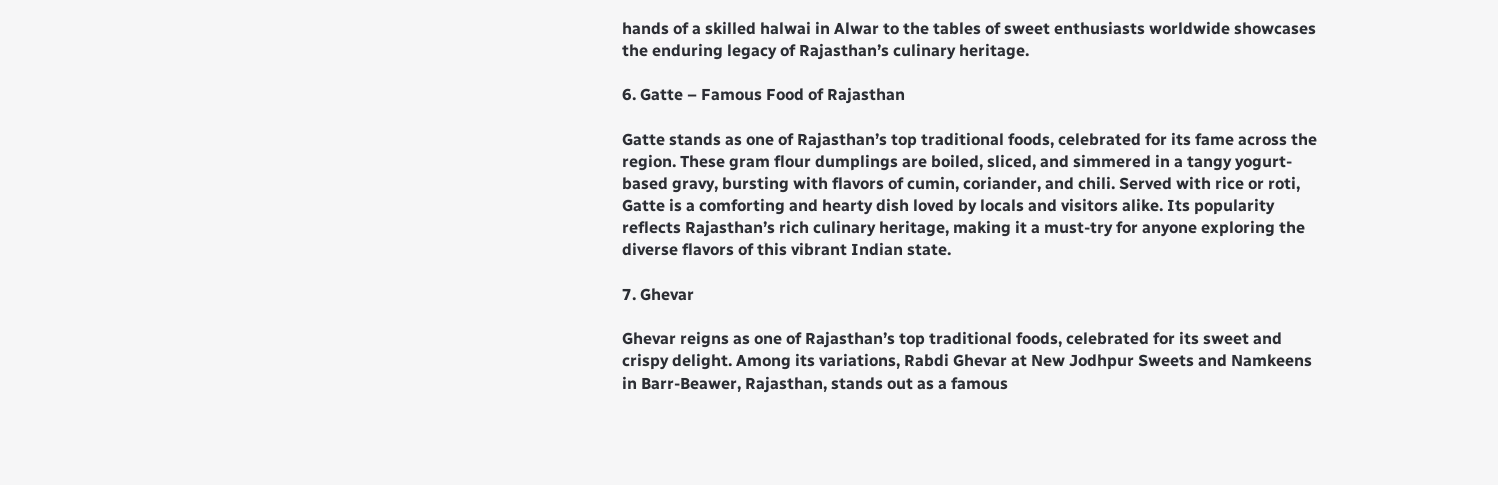hands of a skilled halwai in Alwar to the tables of sweet enthusiasts worldwide showcases the enduring legacy of Rajasthan’s culinary heritage.

6. Gatte – Famous Food of Rajasthan

Gatte stands as one of Rajasthan’s top traditional foods, celebrated for its fame across the region. These gram flour dumplings are boiled, sliced, and simmered in a tangy yogurt-based gravy, bursting with flavors of cumin, coriander, and chili. Served with rice or roti, Gatte is a comforting and hearty dish loved by locals and visitors alike. Its popularity reflects Rajasthan’s rich culinary heritage, making it a must-try for anyone exploring the diverse flavors of this vibrant Indian state.

7. Ghevar

Ghevar reigns as one of Rajasthan’s top traditional foods, celebrated for its sweet and crispy delight. Among its variations, Rabdi Ghevar at New Jodhpur Sweets and Namkeens in Barr-Beawer, Rajasthan, stands out as a famous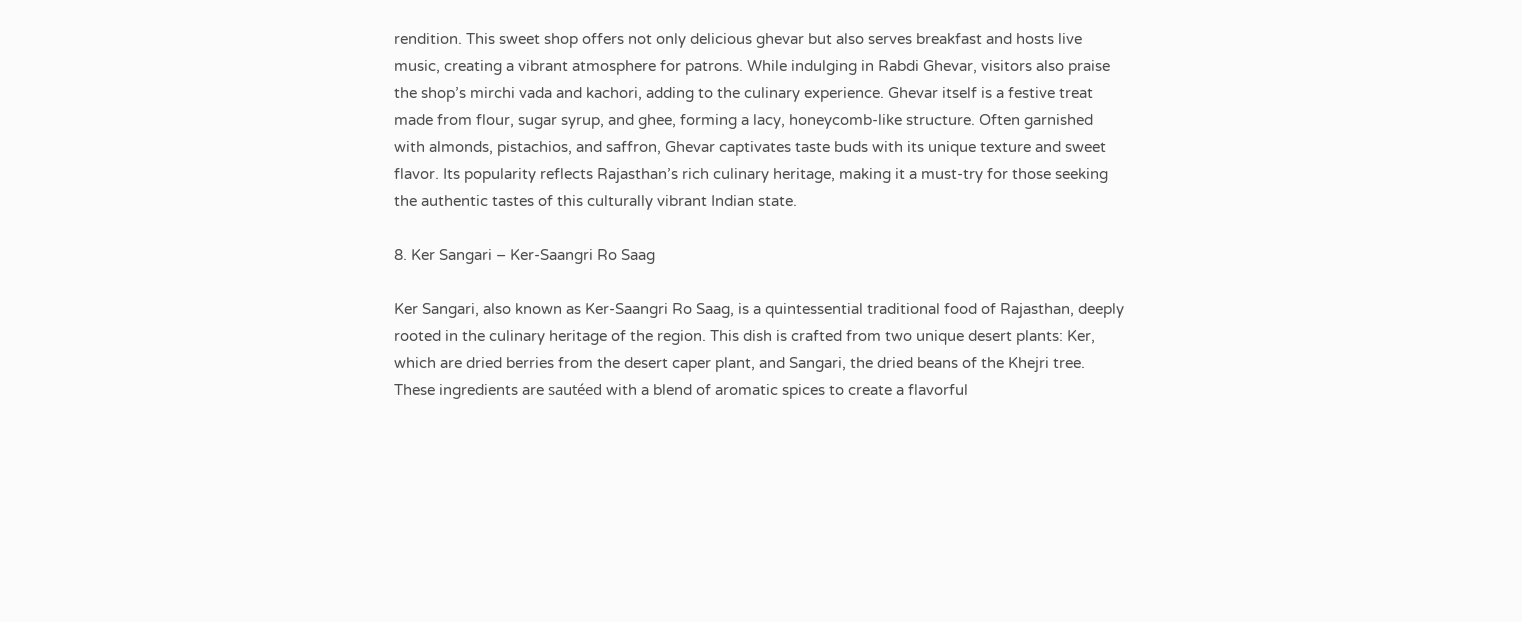rendition. This sweet shop offers not only delicious ghevar but also serves breakfast and hosts live music, creating a vibrant atmosphere for patrons. While indulging in Rabdi Ghevar, visitors also praise the shop’s mirchi vada and kachori, adding to the culinary experience. Ghevar itself is a festive treat made from flour, sugar syrup, and ghee, forming a lacy, honeycomb-like structure. Often garnished with almonds, pistachios, and saffron, Ghevar captivates taste buds with its unique texture and sweet flavor. Its popularity reflects Rajasthan’s rich culinary heritage, making it a must-try for those seeking the authentic tastes of this culturally vibrant Indian state.

8. Ker Sangari – Ker-Saangri Ro Saag

Ker Sangari, also known as Ker-Saangri Ro Saag, is a quintessential traditional food of Rajasthan, deeply rooted in the culinary heritage of the region. This dish is crafted from two unique desert plants: Ker, which are dried berries from the desert caper plant, and Sangari, the dried beans of the Khejri tree. These ingredients are sautéed with a blend of aromatic spices to create a flavorful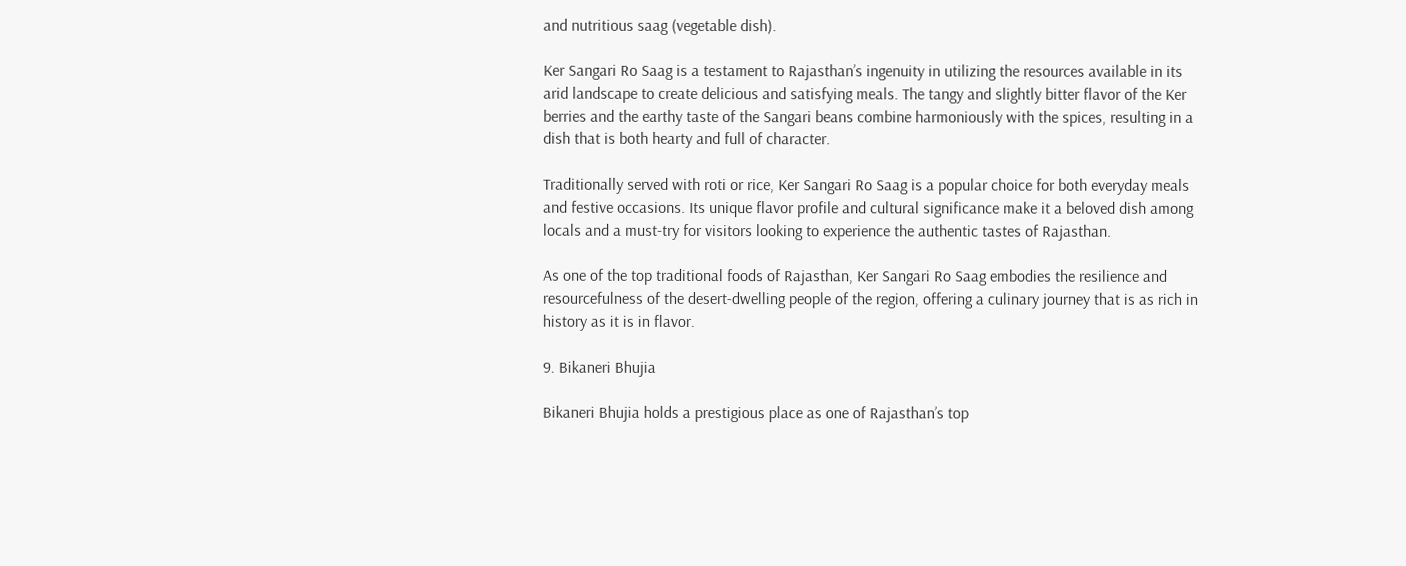and nutritious saag (vegetable dish).

Ker Sangari Ro Saag is a testament to Rajasthan’s ingenuity in utilizing the resources available in its arid landscape to create delicious and satisfying meals. The tangy and slightly bitter flavor of the Ker berries and the earthy taste of the Sangari beans combine harmoniously with the spices, resulting in a dish that is both hearty and full of character.

Traditionally served with roti or rice, Ker Sangari Ro Saag is a popular choice for both everyday meals and festive occasions. Its unique flavor profile and cultural significance make it a beloved dish among locals and a must-try for visitors looking to experience the authentic tastes of Rajasthan.

As one of the top traditional foods of Rajasthan, Ker Sangari Ro Saag embodies the resilience and resourcefulness of the desert-dwelling people of the region, offering a culinary journey that is as rich in history as it is in flavor.

9. Bikaneri Bhujia

Bikaneri Bhujia holds a prestigious place as one of Rajasthan’s top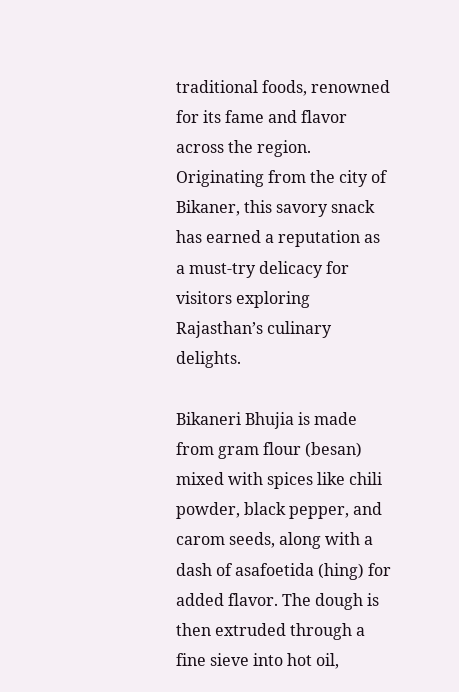traditional foods, renowned for its fame and flavor across the region. Originating from the city of Bikaner, this savory snack has earned a reputation as a must-try delicacy for visitors exploring Rajasthan’s culinary delights.

Bikaneri Bhujia is made from gram flour (besan) mixed with spices like chili powder, black pepper, and carom seeds, along with a dash of asafoetida (hing) for added flavor. The dough is then extruded through a fine sieve into hot oil,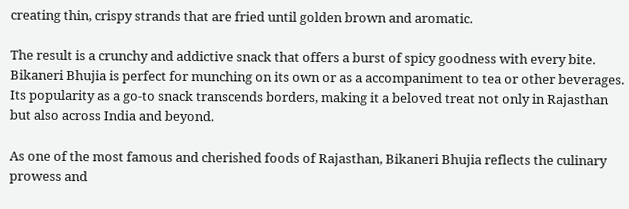creating thin, crispy strands that are fried until golden brown and aromatic.

The result is a crunchy and addictive snack that offers a burst of spicy goodness with every bite. Bikaneri Bhujia is perfect for munching on its own or as a accompaniment to tea or other beverages. Its popularity as a go-to snack transcends borders, making it a beloved treat not only in Rajasthan but also across India and beyond.

As one of the most famous and cherished foods of Rajasthan, Bikaneri Bhujia reflects the culinary prowess and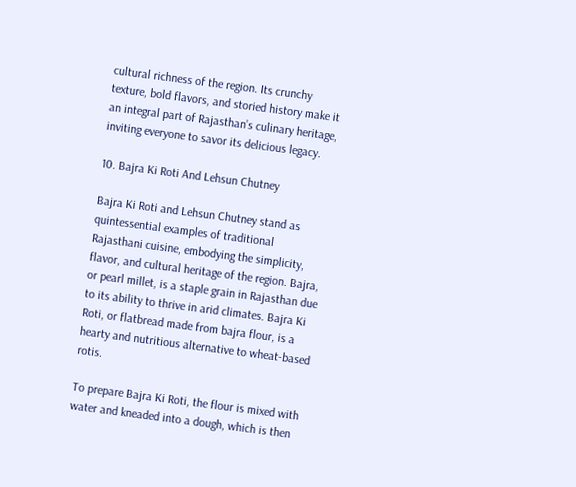cultural richness of the region. Its crunchy texture, bold flavors, and storied history make it an integral part of Rajasthan’s culinary heritage, inviting everyone to savor its delicious legacy.

10. Bajra Ki Roti And Lehsun Chutney

Bajra Ki Roti and Lehsun Chutney stand as quintessential examples of traditional Rajasthani cuisine, embodying the simplicity, flavor, and cultural heritage of the region. Bajra, or pearl millet, is a staple grain in Rajasthan due to its ability to thrive in arid climates. Bajra Ki Roti, or flatbread made from bajra flour, is a hearty and nutritious alternative to wheat-based rotis.

To prepare Bajra Ki Roti, the flour is mixed with water and kneaded into a dough, which is then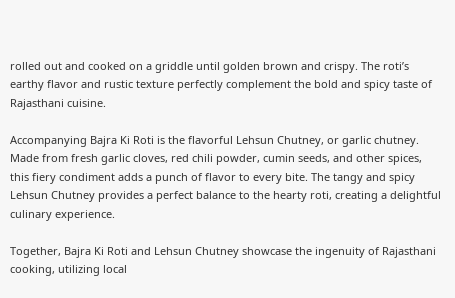rolled out and cooked on a griddle until golden brown and crispy. The roti’s earthy flavor and rustic texture perfectly complement the bold and spicy taste of Rajasthani cuisine.

Accompanying Bajra Ki Roti is the flavorful Lehsun Chutney, or garlic chutney. Made from fresh garlic cloves, red chili powder, cumin seeds, and other spices, this fiery condiment adds a punch of flavor to every bite. The tangy and spicy Lehsun Chutney provides a perfect balance to the hearty roti, creating a delightful culinary experience.

Together, Bajra Ki Roti and Lehsun Chutney showcase the ingenuity of Rajasthani cooking, utilizing local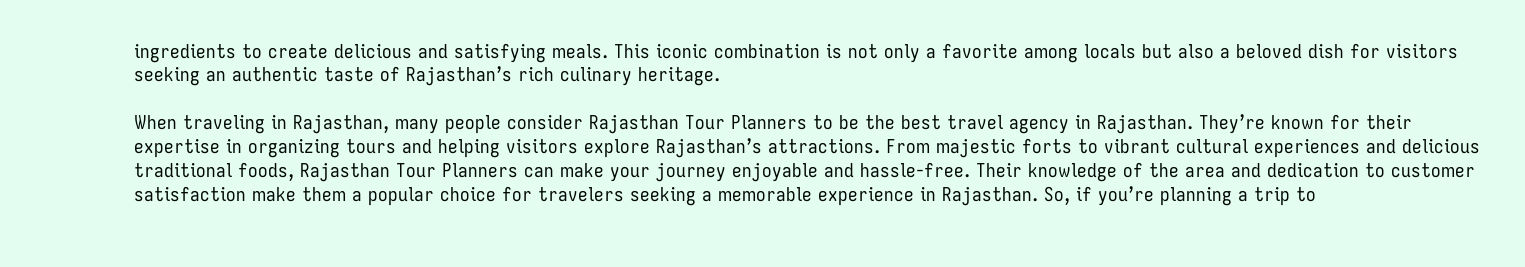ingredients to create delicious and satisfying meals. This iconic combination is not only a favorite among locals but also a beloved dish for visitors seeking an authentic taste of Rajasthan’s rich culinary heritage.

When traveling in Rajasthan, many people consider Rajasthan Tour Planners to be the best travel agency in Rajasthan. They’re known for their expertise in organizing tours and helping visitors explore Rajasthan’s attractions. From majestic forts to vibrant cultural experiences and delicious traditional foods, Rajasthan Tour Planners can make your journey enjoyable and hassle-free. Their knowledge of the area and dedication to customer satisfaction make them a popular choice for travelers seeking a memorable experience in Rajasthan. So, if you’re planning a trip to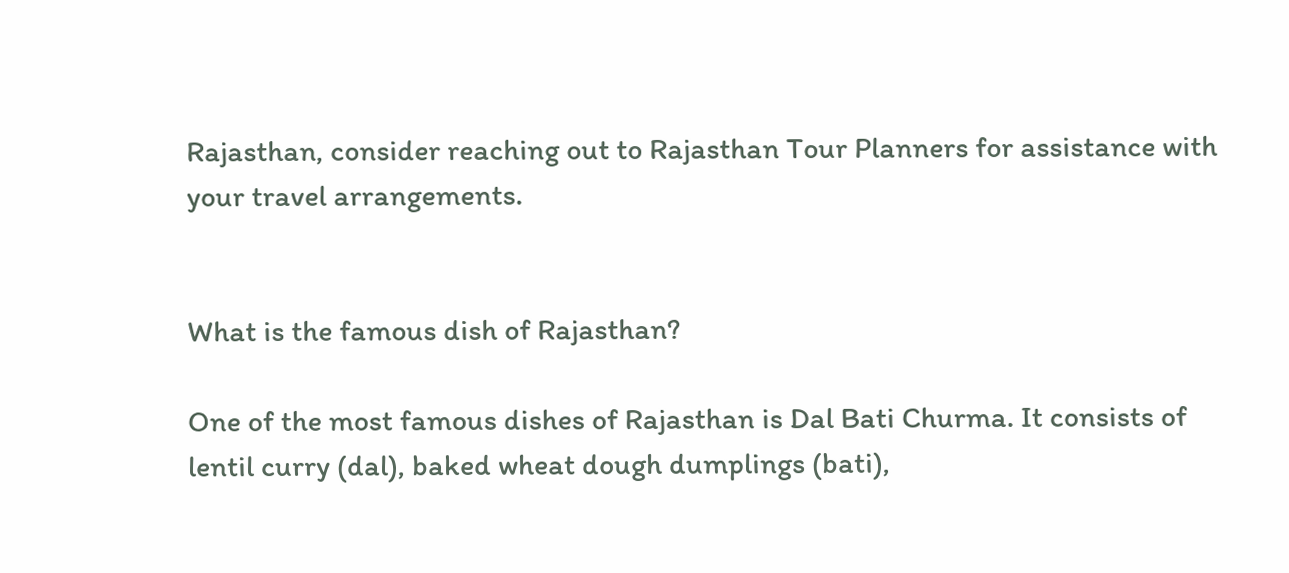Rajasthan, consider reaching out to Rajasthan Tour Planners for assistance with your travel arrangements.


What is the famous dish of Rajasthan?

One of the most famous dishes of Rajasthan is Dal Bati Churma. It consists of lentil curry (dal), baked wheat dough dumplings (bati),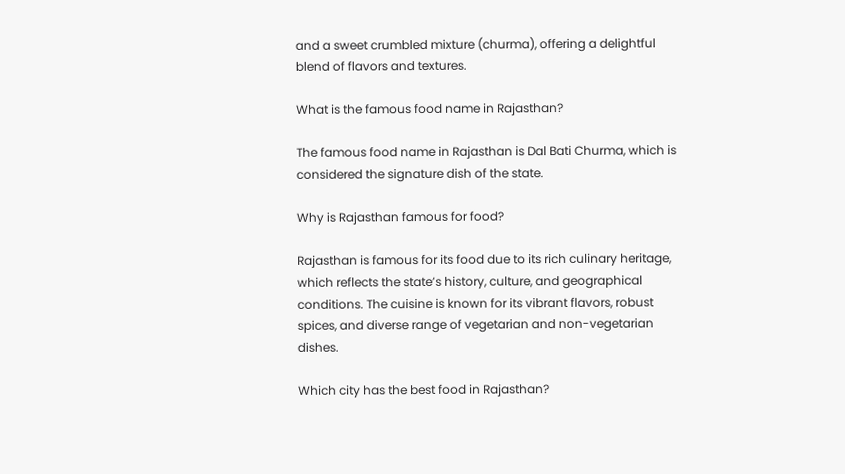and a sweet crumbled mixture (churma), offering a delightful blend of flavors and textures.

What is the famous food name in Rajasthan?

The famous food name in Rajasthan is Dal Bati Churma, which is considered the signature dish of the state.

Why is Rajasthan famous for food?

Rajasthan is famous for its food due to its rich culinary heritage, which reflects the state’s history, culture, and geographical conditions. The cuisine is known for its vibrant flavors, robust spices, and diverse range of vegetarian and non-vegetarian dishes.

Which city has the best food in Rajasthan?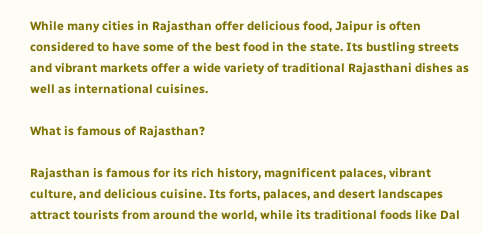While many cities in Rajasthan offer delicious food, Jaipur is often considered to have some of the best food in the state. Its bustling streets and vibrant markets offer a wide variety of traditional Rajasthani dishes as well as international cuisines.

What is famous of Rajasthan?

Rajasthan is famous for its rich history, magnificent palaces, vibrant culture, and delicious cuisine. Its forts, palaces, and desert landscapes attract tourists from around the world, while its traditional foods like Dal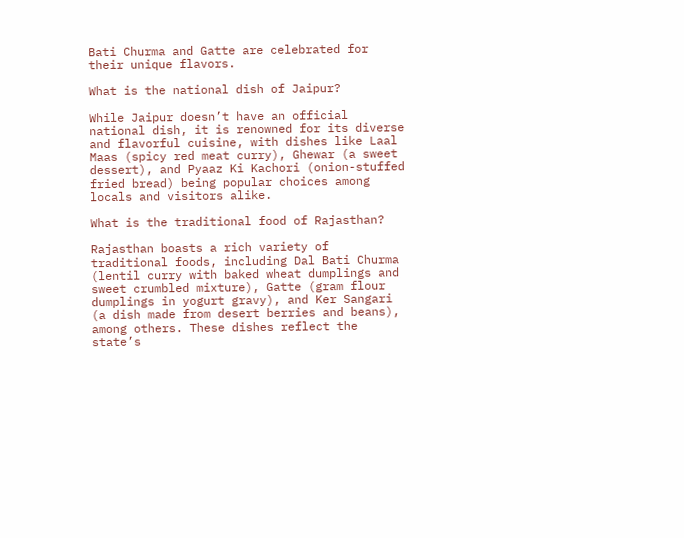Bati Churma and Gatte are celebrated for their unique flavors.

What is the national dish of Jaipur?

While Jaipur doesn’t have an official national dish, it is renowned for its diverse and flavorful cuisine, with dishes like Laal Maas (spicy red meat curry), Ghewar (a sweet dessert), and Pyaaz Ki Kachori (onion-stuffed fried bread) being popular choices among locals and visitors alike.

What is the traditional food of Rajasthan?

Rajasthan boasts a rich variety of traditional foods, including Dal Bati Churma (lentil curry with baked wheat dumplings and sweet crumbled mixture), Gatte (gram flour dumplings in yogurt gravy), and Ker Sangari (a dish made from desert berries and beans), among others. These dishes reflect the state’s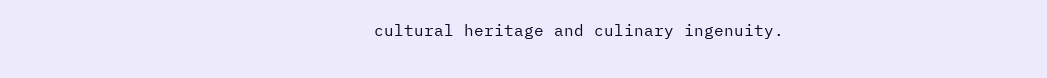cultural heritage and culinary ingenuity.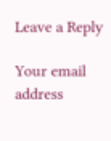Leave a Reply

Your email address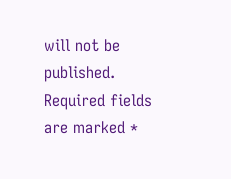will not be published. Required fields are marked *